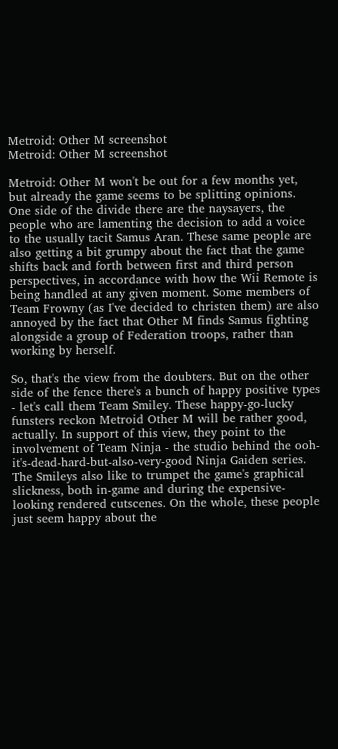Metroid: Other M screenshot
Metroid: Other M screenshot

Metroid: Other M won't be out for a few months yet, but already the game seems to be splitting opinions. One side of the divide there are the naysayers, the people who are lamenting the decision to add a voice to the usually tacit Samus Aran. These same people are also getting a bit grumpy about the fact that the game shifts back and forth between first and third person perspectives, in accordance with how the Wii Remote is being handled at any given moment. Some members of Team Frowny (as I've decided to christen them) are also annoyed by the fact that Other M finds Samus fighting alongside a group of Federation troops, rather than working by herself.

So, that's the view from the doubters. But on the other side of the fence there's a bunch of happy positive types - let's call them Team Smiley. These happy-go-lucky funsters reckon Metroid Other M will be rather good, actually. In support of this view, they point to the involvement of Team Ninja - the studio behind the ooh-it's-dead-hard-but-also-very-good Ninja Gaiden series. The Smileys also like to trumpet the game's graphical slickness, both in-game and during the expensive-looking rendered cutscenes. On the whole, these people just seem happy about the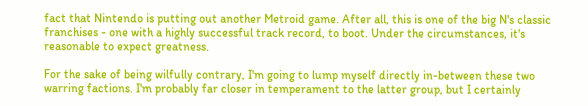fact that Nintendo is putting out another Metroid game. After all, this is one of the big N's classic franchises - one with a highly successful track record, to boot. Under the circumstances, it's reasonable to expect greatness.

For the sake of being wilfully contrary, I'm going to lump myself directly in-between these two warring factions. I'm probably far closer in temperament to the latter group, but I certainly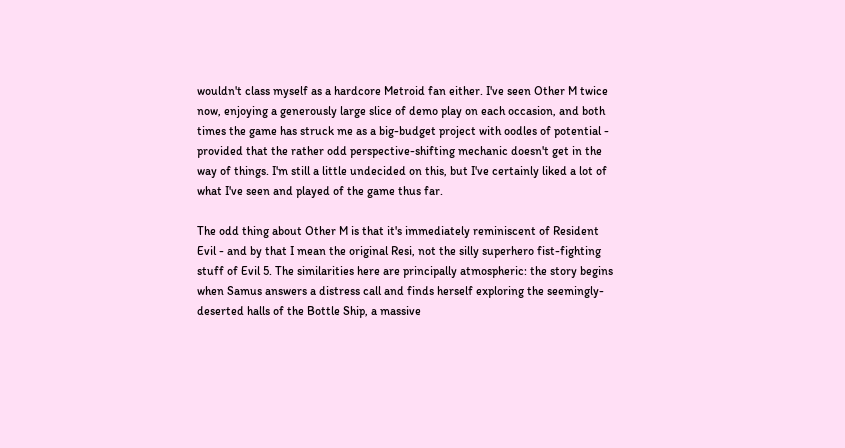wouldn't class myself as a hardcore Metroid fan either. I've seen Other M twice now, enjoying a generously large slice of demo play on each occasion, and both times the game has struck me as a big-budget project with oodles of potential - provided that the rather odd perspective-shifting mechanic doesn't get in the way of things. I'm still a little undecided on this, but I've certainly liked a lot of what I've seen and played of the game thus far.

The odd thing about Other M is that it's immediately reminiscent of Resident Evil - and by that I mean the original Resi, not the silly superhero fist-fighting stuff of Evil 5. The similarities here are principally atmospheric: the story begins when Samus answers a distress call and finds herself exploring the seemingly-deserted halls of the Bottle Ship, a massive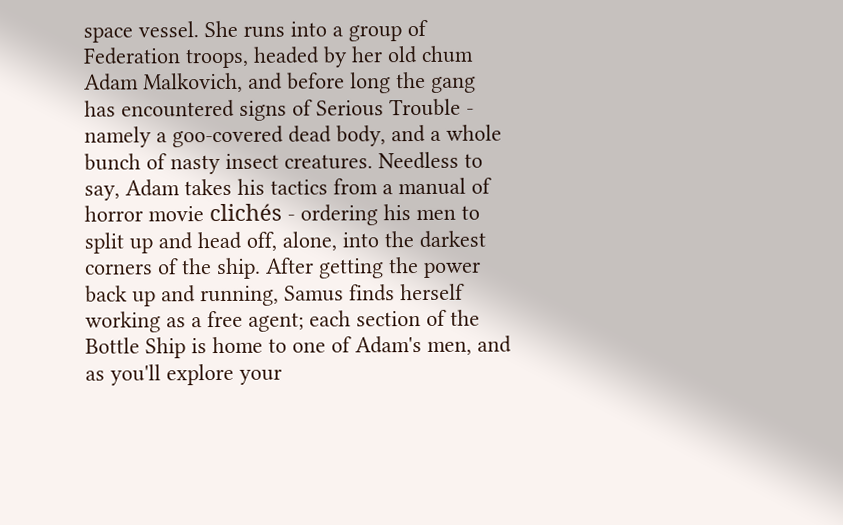space vessel. She runs into a group of Federation troops, headed by her old chum Adam Malkovich, and before long the gang has encountered signs of Serious Trouble - namely a goo-covered dead body, and a whole bunch of nasty insect creatures. Needless to say, Adam takes his tactics from a manual of horror movie clichés - ordering his men to split up and head off, alone, into the darkest corners of the ship. After getting the power back up and running, Samus finds herself working as a free agent; each section of the Bottle Ship is home to one of Adam's men, and as you'll explore your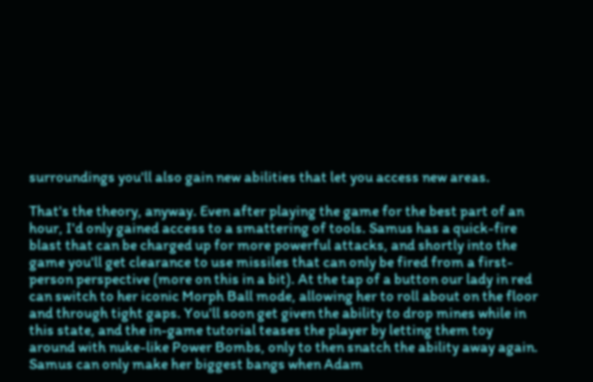surroundings you'll also gain new abilities that let you access new areas.

That's the theory, anyway. Even after playing the game for the best part of an hour, I'd only gained access to a smattering of tools. Samus has a quick-fire blast that can be charged up for more powerful attacks, and shortly into the game you'll get clearance to use missiles that can only be fired from a first-person perspective (more on this in a bit). At the tap of a button our lady in red can switch to her iconic Morph Ball mode, allowing her to roll about on the floor and through tight gaps. You'll soon get given the ability to drop mines while in this state, and the in-game tutorial teases the player by letting them toy around with nuke-like Power Bombs, only to then snatch the ability away again. Samus can only make her biggest bangs when Adam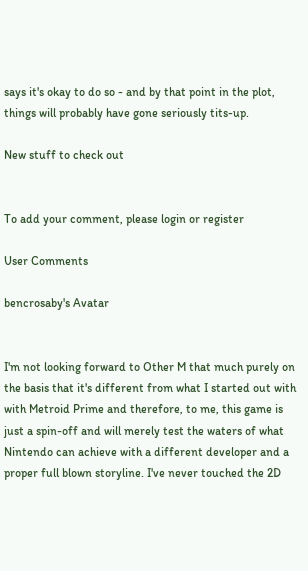says it's okay to do so - and by that point in the plot, things will probably have gone seriously tits-up.

New stuff to check out


To add your comment, please login or register

User Comments

bencrosaby's Avatar


I'm not looking forward to Other M that much purely on the basis that it's different from what I started out with with Metroid Prime and therefore, to me, this game is just a spin-off and will merely test the waters of what Nintendo can achieve with a different developer and a proper full blown storyline. I've never touched the 2D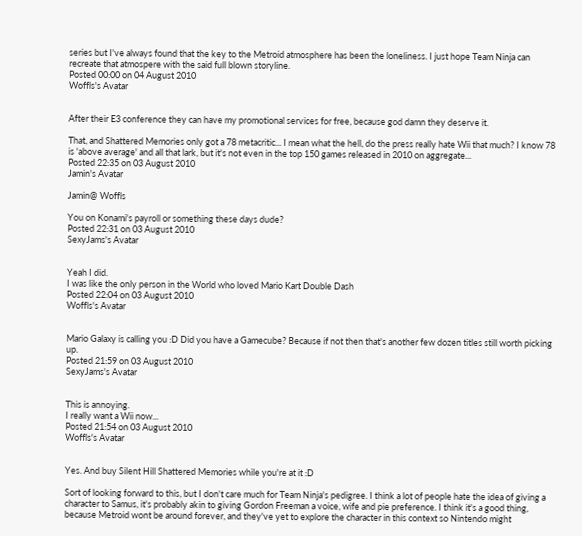series but I've always found that the key to the Metroid atmosphere has been the loneliness. I just hope Team Ninja can recreate that atmospere with the said full blown storyline.
Posted 00:00 on 04 August 2010
Woffls's Avatar


After their E3 conference they can have my promotional services for free, because god damn they deserve it.

That, and Shattered Memories only got a 78 metacritic... I mean what the hell, do the press really hate Wii that much? I know 78 is 'above average' and all that lark, but it's not even in the top 150 games released in 2010 on aggregate...
Posted 22:35 on 03 August 2010
Jamin's Avatar

Jamin@ Woffls

You on Konami's payroll or something these days dude?
Posted 22:31 on 03 August 2010
SexyJams's Avatar


Yeah I did.
I was like the only person in the World who loved Mario Kart Double Dash
Posted 22:04 on 03 August 2010
Woffls's Avatar


Mario Galaxy is calling you :D Did you have a Gamecube? Because if not then that's another few dozen titles still worth picking up.
Posted 21:59 on 03 August 2010
SexyJams's Avatar


This is annoying.
I really want a Wii now...
Posted 21:54 on 03 August 2010
Woffls's Avatar


Yes. And buy Silent Hill Shattered Memories while you're at it :D

Sort of looking forward to this, but I don't care much for Team Ninja's pedigree. I think a lot of people hate the idea of giving a character to Samus, it's probably akin to giving Gordon Freeman a voice, wife and pie preference. I think it's a good thing, because Metroid wont be around forever, and they've yet to explore the character in this context so Nintendo might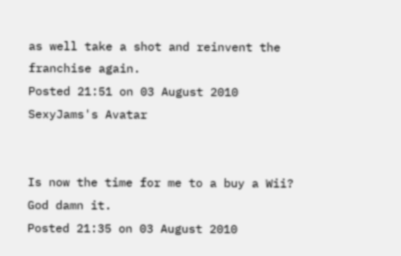as well take a shot and reinvent the franchise again.
Posted 21:51 on 03 August 2010
SexyJams's Avatar


Is now the time for me to a buy a Wii?
God damn it.
Posted 21:35 on 03 August 2010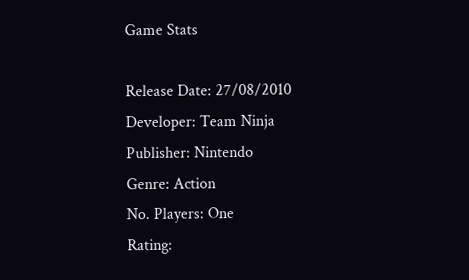Game Stats

Release Date: 27/08/2010
Developer: Team Ninja
Publisher: Nintendo
Genre: Action
No. Players: One
Rating: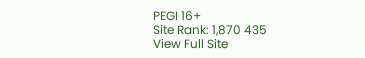PEGI 16+
Site Rank: 1,870 435
View Full Site